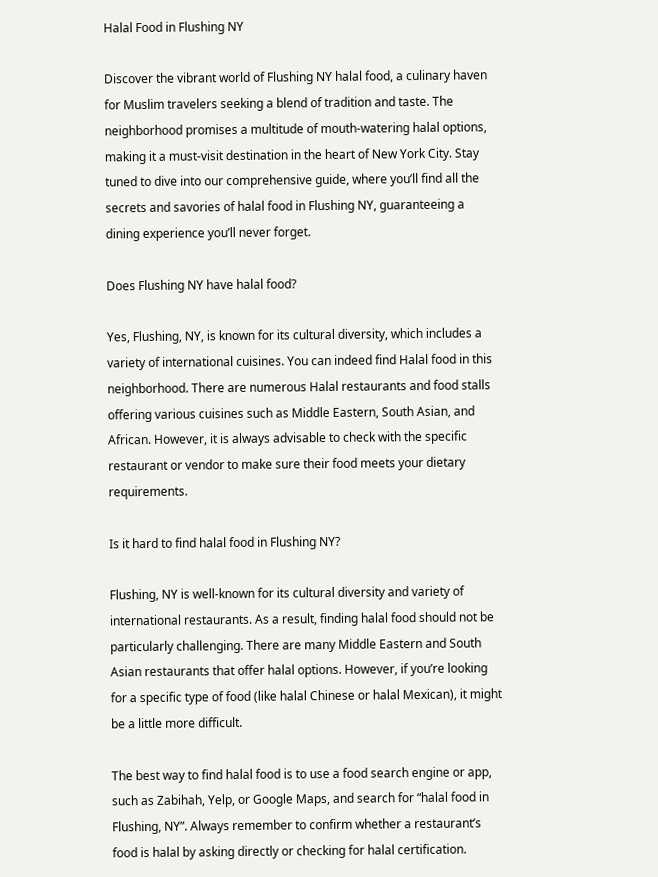Halal Food in Flushing NY

Discover the vibrant world of Flushing NY halal food, a culinary haven for Muslim travelers seeking a blend of tradition and taste. The neighborhood promises a multitude of mouth-watering halal options, making it a must-visit destination in the heart of New York City. Stay tuned to dive into our comprehensive guide, where you’ll find all the secrets and savories of halal food in Flushing NY, guaranteeing a dining experience you’ll never forget.

Does Flushing NY have halal food?

Yes, Flushing, NY, is known for its cultural diversity, which includes a variety of international cuisines. You can indeed find Halal food in this neighborhood. There are numerous Halal restaurants and food stalls offering various cuisines such as Middle Eastern, South Asian, and African. However, it is always advisable to check with the specific restaurant or vendor to make sure their food meets your dietary requirements.

Is it hard to find halal food in Flushing NY?

Flushing, NY is well-known for its cultural diversity and variety of international restaurants. As a result, finding halal food should not be particularly challenging. There are many Middle Eastern and South Asian restaurants that offer halal options. However, if you’re looking for a specific type of food (like halal Chinese or halal Mexican), it might be a little more difficult.

The best way to find halal food is to use a food search engine or app, such as Zabihah, Yelp, or Google Maps, and search for “halal food in Flushing, NY”. Always remember to confirm whether a restaurant’s food is halal by asking directly or checking for halal certification.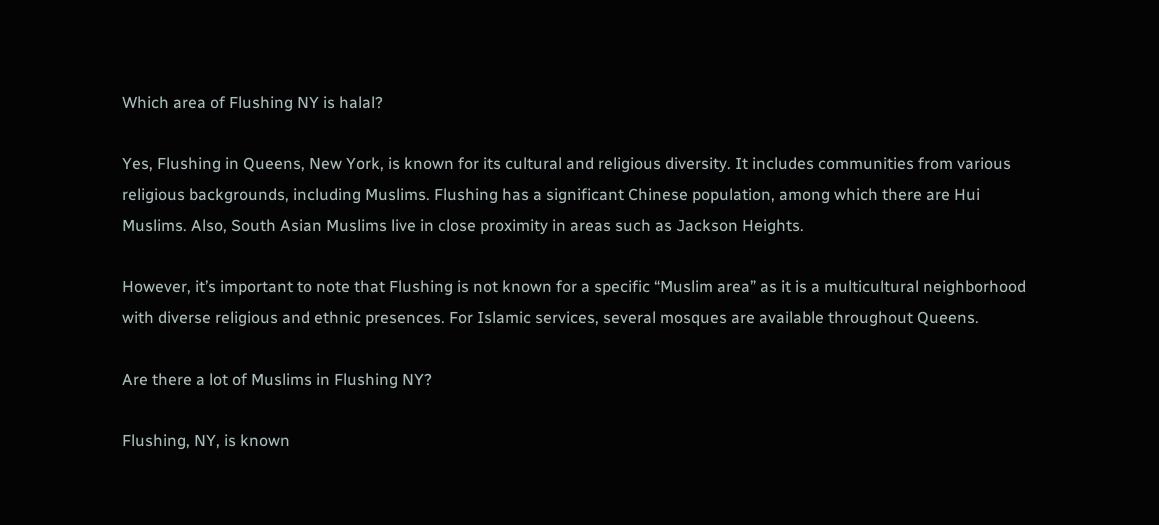Which area of Flushing NY is halal?

Yes, Flushing in Queens, New York, is known for its cultural and religious diversity. It includes communities from various religious backgrounds, including Muslims. Flushing has a significant Chinese population, among which there are Hui Muslims. Also, South Asian Muslims live in close proximity in areas such as Jackson Heights.

However, it’s important to note that Flushing is not known for a specific “Muslim area” as it is a multicultural neighborhood with diverse religious and ethnic presences. For Islamic services, several mosques are available throughout Queens.

Are there a lot of Muslims in Flushing NY?

Flushing, NY, is known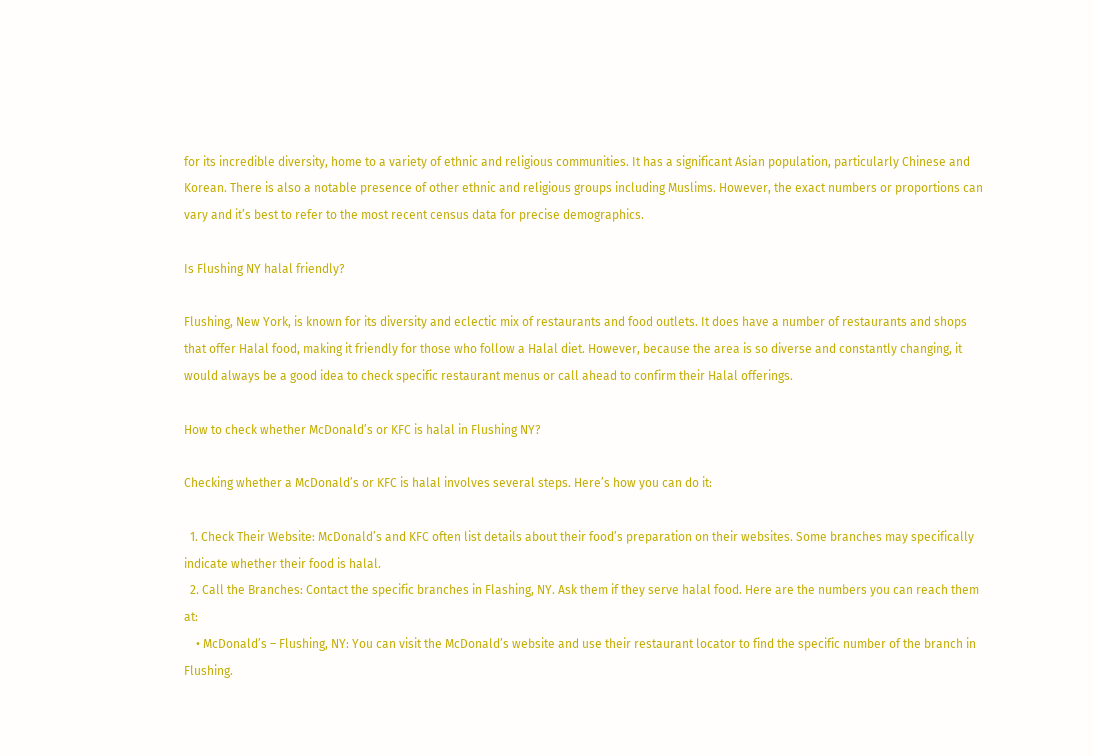for its incredible diversity, home to a variety of ethnic and religious communities. It has a significant Asian population, particularly Chinese and Korean. There is also a notable presence of other ethnic and religious groups including Muslims. However, the exact numbers or proportions can vary and it’s best to refer to the most recent census data for precise demographics.

Is Flushing NY halal friendly?

Flushing, New York, is known for its diversity and eclectic mix of restaurants and food outlets. It does have a number of restaurants and shops that offer Halal food, making it friendly for those who follow a Halal diet. However, because the area is so diverse and constantly changing, it would always be a good idea to check specific restaurant menus or call ahead to confirm their Halal offerings.

How to check whether McDonald’s or KFC is halal in Flushing NY?

Checking whether a McDonald’s or KFC is halal involves several steps. Here’s how you can do it:

  1. Check Their Website: McDonald’s and KFC often list details about their food’s preparation on their websites. Some branches may specifically indicate whether their food is halal.
  2. Call the Branches: Contact the specific branches in Flashing, NY. Ask them if they serve halal food. Here are the numbers you can reach them at:
    • McDonald’s – Flushing, NY: You can visit the McDonald’s website and use their restaurant locator to find the specific number of the branch in Flushing.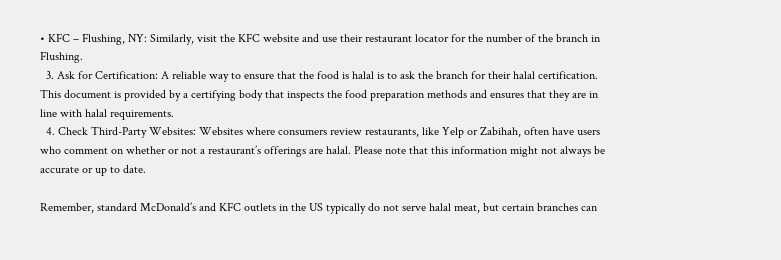• KFC – Flushing, NY: Similarly, visit the KFC website and use their restaurant locator for the number of the branch in Flushing.
  3. Ask for Certification: A reliable way to ensure that the food is halal is to ask the branch for their halal certification. This document is provided by a certifying body that inspects the food preparation methods and ensures that they are in line with halal requirements.
  4. Check Third-Party Websites: Websites where consumers review restaurants, like Yelp or Zabihah, often have users who comment on whether or not a restaurant’s offerings are halal. Please note that this information might not always be accurate or up to date.

Remember, standard McDonald’s and KFC outlets in the US typically do not serve halal meat, but certain branches can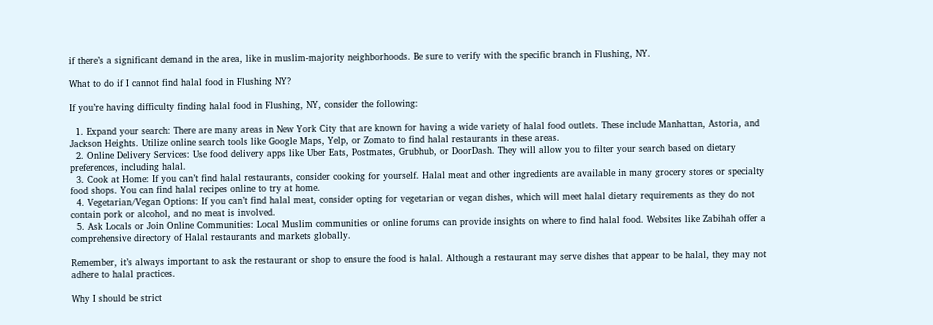if there’s a significant demand in the area, like in muslim-majority neighborhoods. Be sure to verify with the specific branch in Flushing, NY.

What to do if I cannot find halal food in Flushing NY?

If you’re having difficulty finding halal food in Flushing, NY, consider the following:

  1. Expand your search: There are many areas in New York City that are known for having a wide variety of halal food outlets. These include Manhattan, Astoria, and Jackson Heights. Utilize online search tools like Google Maps, Yelp, or Zomato to find halal restaurants in these areas.
  2. Online Delivery Services: Use food delivery apps like Uber Eats, Postmates, Grubhub, or DoorDash. They will allow you to filter your search based on dietary preferences, including halal.
  3. Cook at Home: If you can’t find halal restaurants, consider cooking for yourself. Halal meat and other ingredients are available in many grocery stores or specialty food shops. You can find halal recipes online to try at home.
  4. Vegetarian/Vegan Options: If you can’t find halal meat, consider opting for vegetarian or vegan dishes, which will meet halal dietary requirements as they do not contain pork or alcohol, and no meat is involved.
  5. Ask Locals or Join Online Communities: Local Muslim communities or online forums can provide insights on where to find halal food. Websites like Zabihah offer a comprehensive directory of Halal restaurants and markets globally.

Remember, it’s always important to ask the restaurant or shop to ensure the food is halal. Although a restaurant may serve dishes that appear to be halal, they may not adhere to halal practices.

Why I should be strict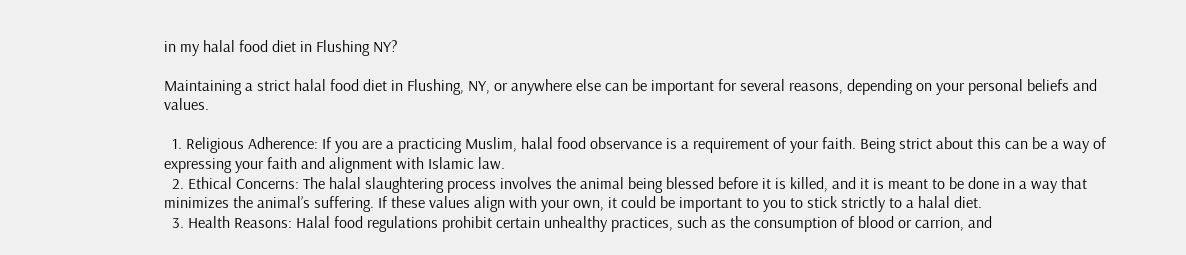in my halal food diet in Flushing NY?

Maintaining a strict halal food diet in Flushing, NY, or anywhere else can be important for several reasons, depending on your personal beliefs and values.

  1. Religious Adherence: If you are a practicing Muslim, halal food observance is a requirement of your faith. Being strict about this can be a way of expressing your faith and alignment with Islamic law.
  2. Ethical Concerns: The halal slaughtering process involves the animal being blessed before it is killed, and it is meant to be done in a way that minimizes the animal’s suffering. If these values align with your own, it could be important to you to stick strictly to a halal diet.
  3. Health Reasons: Halal food regulations prohibit certain unhealthy practices, such as the consumption of blood or carrion, and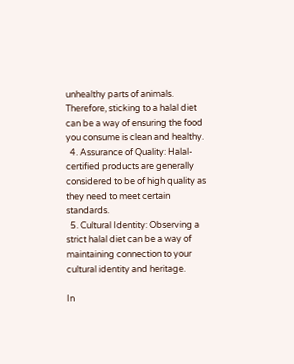unhealthy parts of animals. Therefore, sticking to a halal diet can be a way of ensuring the food you consume is clean and healthy.
  4. Assurance of Quality: Halal-certified products are generally considered to be of high quality as they need to meet certain standards.
  5. Cultural Identity: Observing a strict halal diet can be a way of maintaining connection to your cultural identity and heritage.

In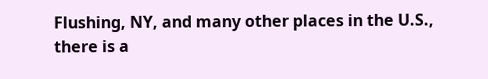Flushing, NY, and many other places in the U.S., there is a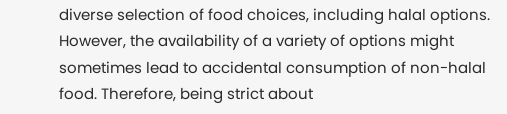diverse selection of food choices, including halal options. However, the availability of a variety of options might sometimes lead to accidental consumption of non-halal food. Therefore, being strict about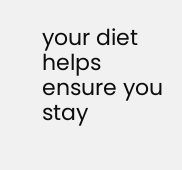your diet helps ensure you stay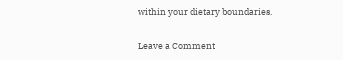within your dietary boundaries.

Leave a Comment